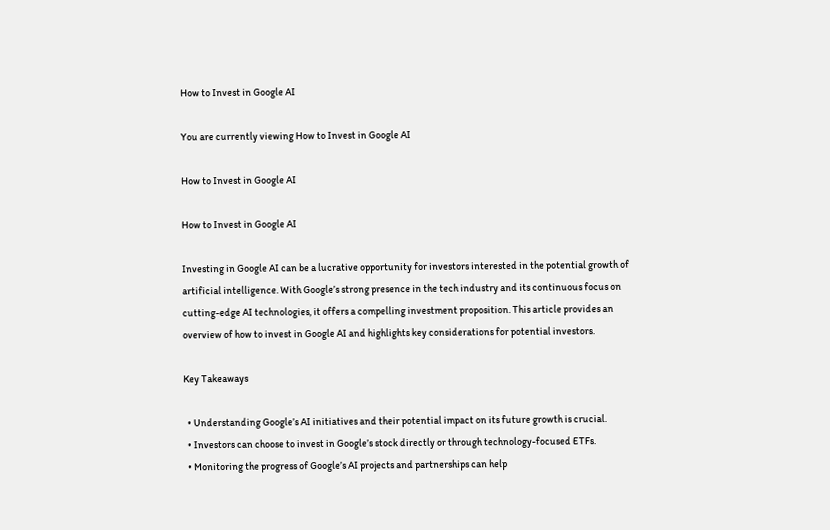How to Invest in Google AI

You are currently viewing How to Invest in Google AI

How to Invest in Google AI

How to Invest in Google AI

Investing in Google AI can be a lucrative opportunity for investors interested in the potential growth of artificial intelligence. With Google’s strong presence in the tech industry and its continuous focus on cutting-edge AI technologies, it offers a compelling investment proposition. This article provides an overview of how to invest in Google AI and highlights key considerations for potential investors.

Key Takeaways

  • Understanding Google’s AI initiatives and their potential impact on its future growth is crucial.
  • Investors can choose to invest in Google’s stock directly or through technology-focused ETFs.
  • Monitoring the progress of Google’s AI projects and partnerships can help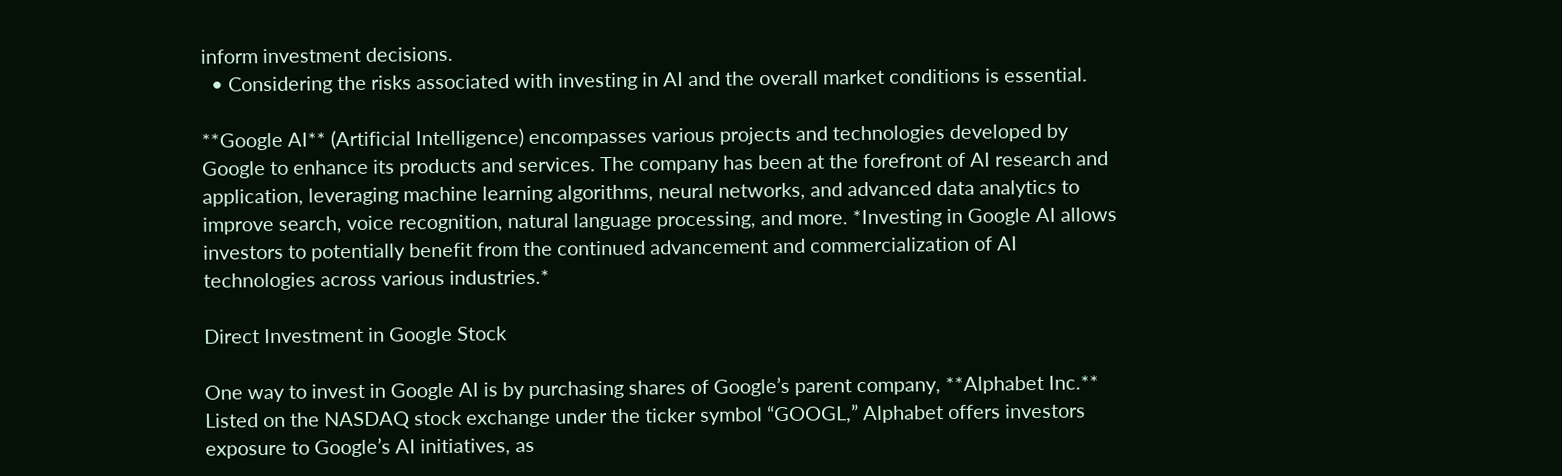inform investment decisions.
  • Considering the risks associated with investing in AI and the overall market conditions is essential.

**Google AI** (Artificial Intelligence) encompasses various projects and technologies developed by Google to enhance its products and services. The company has been at the forefront of AI research and application, leveraging machine learning algorithms, neural networks, and advanced data analytics to improve search, voice recognition, natural language processing, and more. *Investing in Google AI allows investors to potentially benefit from the continued advancement and commercialization of AI technologies across various industries.*

Direct Investment in Google Stock

One way to invest in Google AI is by purchasing shares of Google’s parent company, **Alphabet Inc.** Listed on the NASDAQ stock exchange under the ticker symbol “GOOGL,” Alphabet offers investors exposure to Google’s AI initiatives, as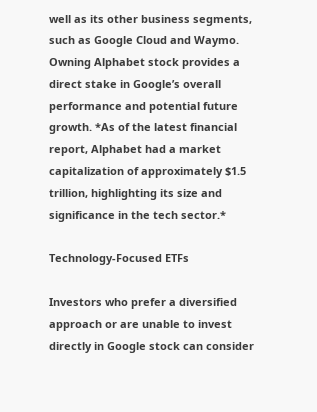well as its other business segments, such as Google Cloud and Waymo. Owning Alphabet stock provides a direct stake in Google’s overall performance and potential future growth. *As of the latest financial report, Alphabet had a market capitalization of approximately $1.5 trillion, highlighting its size and significance in the tech sector.*

Technology-Focused ETFs

Investors who prefer a diversified approach or are unable to invest directly in Google stock can consider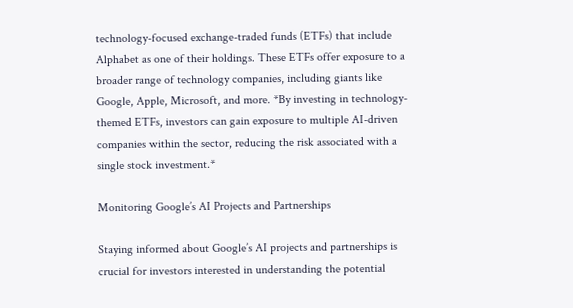technology-focused exchange-traded funds (ETFs) that include Alphabet as one of their holdings. These ETFs offer exposure to a broader range of technology companies, including giants like Google, Apple, Microsoft, and more. *By investing in technology-themed ETFs, investors can gain exposure to multiple AI-driven companies within the sector, reducing the risk associated with a single stock investment.*

Monitoring Google’s AI Projects and Partnerships

Staying informed about Google’s AI projects and partnerships is crucial for investors interested in understanding the potential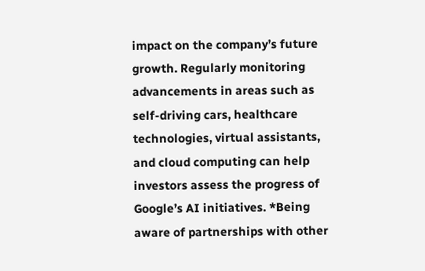impact on the company’s future growth. Regularly monitoring advancements in areas such as self-driving cars, healthcare technologies, virtual assistants, and cloud computing can help investors assess the progress of Google’s AI initiatives. *Being aware of partnerships with other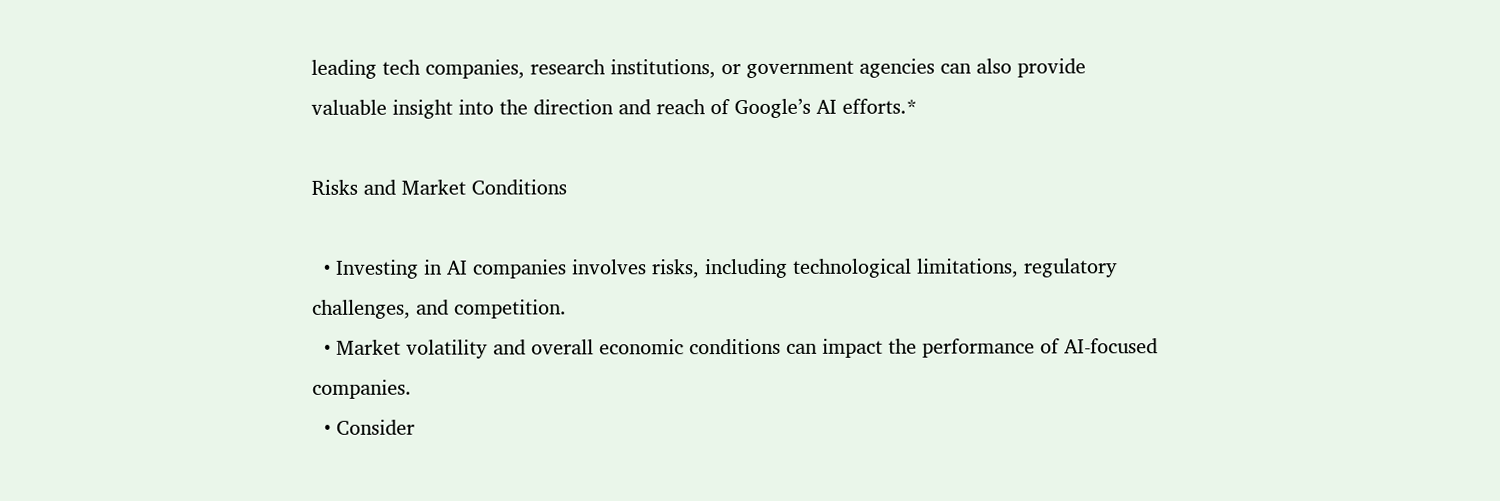leading tech companies, research institutions, or government agencies can also provide valuable insight into the direction and reach of Google’s AI efforts.*

Risks and Market Conditions

  • Investing in AI companies involves risks, including technological limitations, regulatory challenges, and competition.
  • Market volatility and overall economic conditions can impact the performance of AI-focused companies.
  • Consider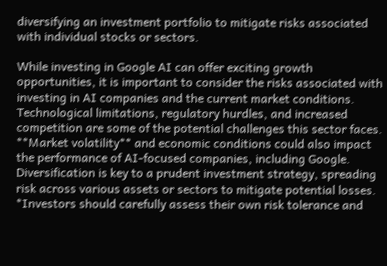diversifying an investment portfolio to mitigate risks associated with individual stocks or sectors.

While investing in Google AI can offer exciting growth opportunities, it is important to consider the risks associated with investing in AI companies and the current market conditions. Technological limitations, regulatory hurdles, and increased competition are some of the potential challenges this sector faces. **Market volatility** and economic conditions could also impact the performance of AI-focused companies, including Google. Diversification is key to a prudent investment strategy, spreading risk across various assets or sectors to mitigate potential losses. *Investors should carefully assess their own risk tolerance and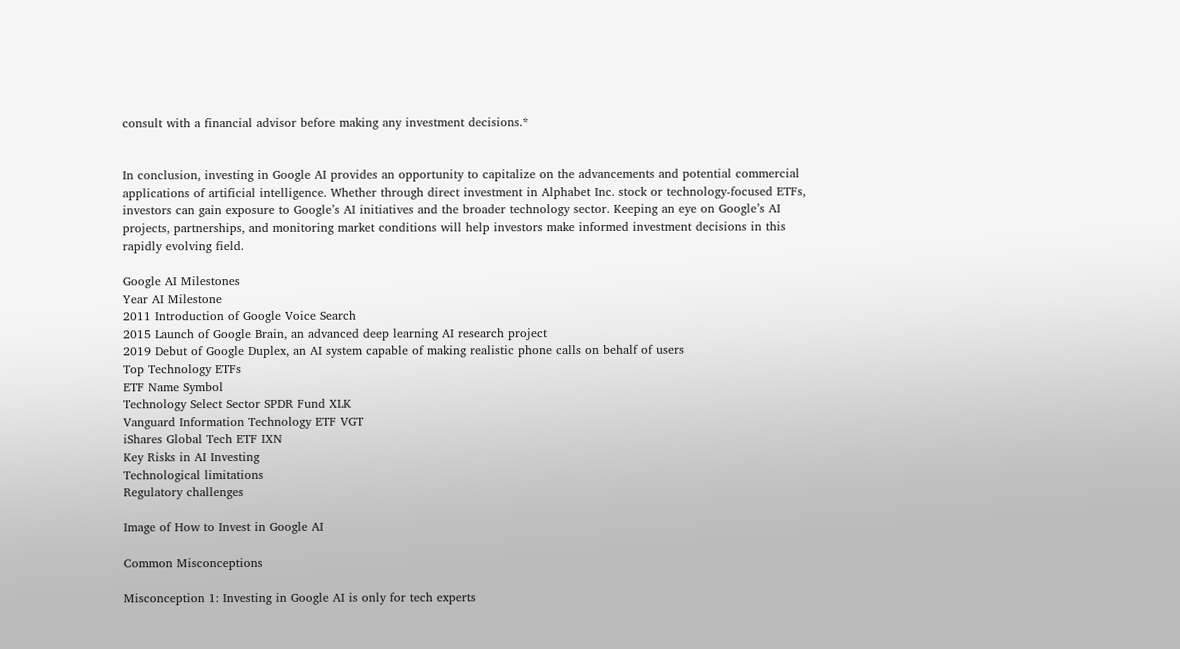consult with a financial advisor before making any investment decisions.*


In conclusion, investing in Google AI provides an opportunity to capitalize on the advancements and potential commercial applications of artificial intelligence. Whether through direct investment in Alphabet Inc. stock or technology-focused ETFs, investors can gain exposure to Google’s AI initiatives and the broader technology sector. Keeping an eye on Google’s AI projects, partnerships, and monitoring market conditions will help investors make informed investment decisions in this rapidly evolving field.

Google AI Milestones
Year AI Milestone
2011 Introduction of Google Voice Search
2015 Launch of Google Brain, an advanced deep learning AI research project
2019 Debut of Google Duplex, an AI system capable of making realistic phone calls on behalf of users
Top Technology ETFs
ETF Name Symbol
Technology Select Sector SPDR Fund XLK
Vanguard Information Technology ETF VGT
iShares Global Tech ETF IXN
Key Risks in AI Investing
Technological limitations
Regulatory challenges

Image of How to Invest in Google AI

Common Misconceptions

Misconception 1: Investing in Google AI is only for tech experts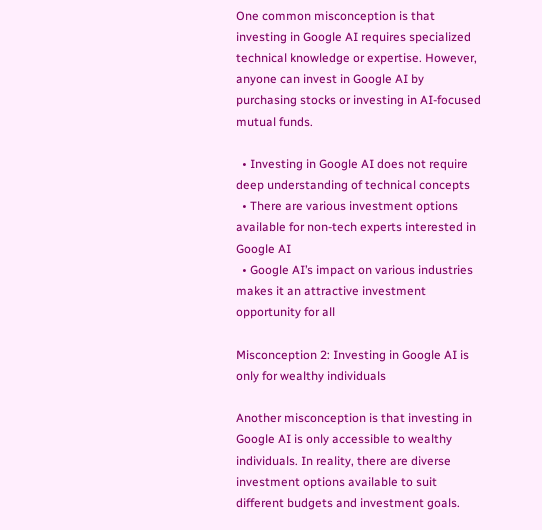One common misconception is that investing in Google AI requires specialized technical knowledge or expertise. However, anyone can invest in Google AI by purchasing stocks or investing in AI-focused mutual funds.

  • Investing in Google AI does not require deep understanding of technical concepts
  • There are various investment options available for non-tech experts interested in Google AI
  • Google AI’s impact on various industries makes it an attractive investment opportunity for all

Misconception 2: Investing in Google AI is only for wealthy individuals

Another misconception is that investing in Google AI is only accessible to wealthy individuals. In reality, there are diverse investment options available to suit different budgets and investment goals.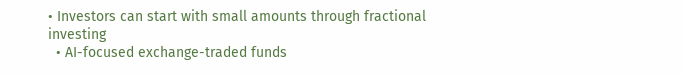• Investors can start with small amounts through fractional investing
  • AI-focused exchange-traded funds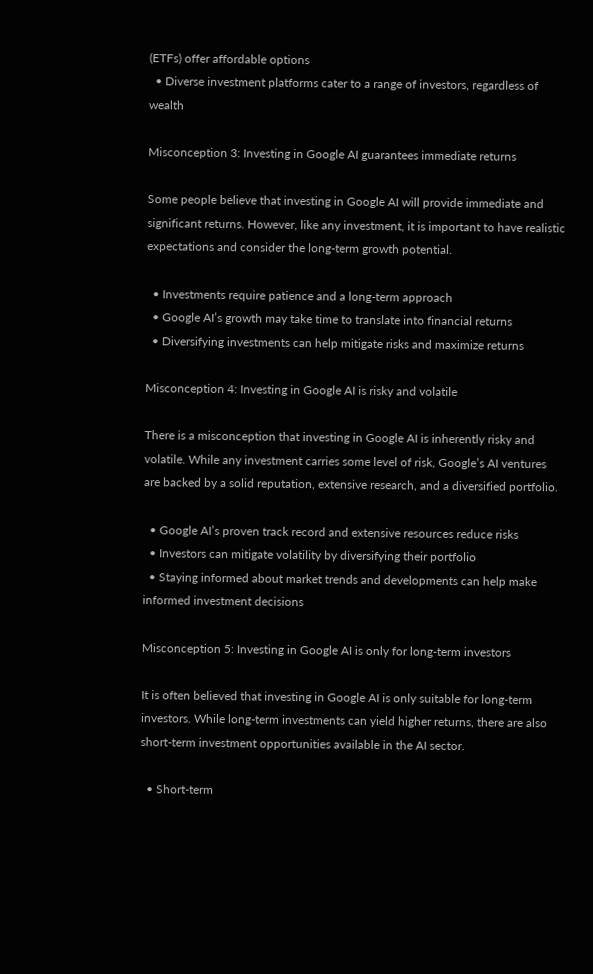(ETFs) offer affordable options
  • Diverse investment platforms cater to a range of investors, regardless of wealth

Misconception 3: Investing in Google AI guarantees immediate returns

Some people believe that investing in Google AI will provide immediate and significant returns. However, like any investment, it is important to have realistic expectations and consider the long-term growth potential.

  • Investments require patience and a long-term approach
  • Google AI’s growth may take time to translate into financial returns
  • Diversifying investments can help mitigate risks and maximize returns

Misconception 4: Investing in Google AI is risky and volatile

There is a misconception that investing in Google AI is inherently risky and volatile. While any investment carries some level of risk, Google’s AI ventures are backed by a solid reputation, extensive research, and a diversified portfolio.

  • Google AI’s proven track record and extensive resources reduce risks
  • Investors can mitigate volatility by diversifying their portfolio
  • Staying informed about market trends and developments can help make informed investment decisions

Misconception 5: Investing in Google AI is only for long-term investors

It is often believed that investing in Google AI is only suitable for long-term investors. While long-term investments can yield higher returns, there are also short-term investment opportunities available in the AI sector.

  • Short-term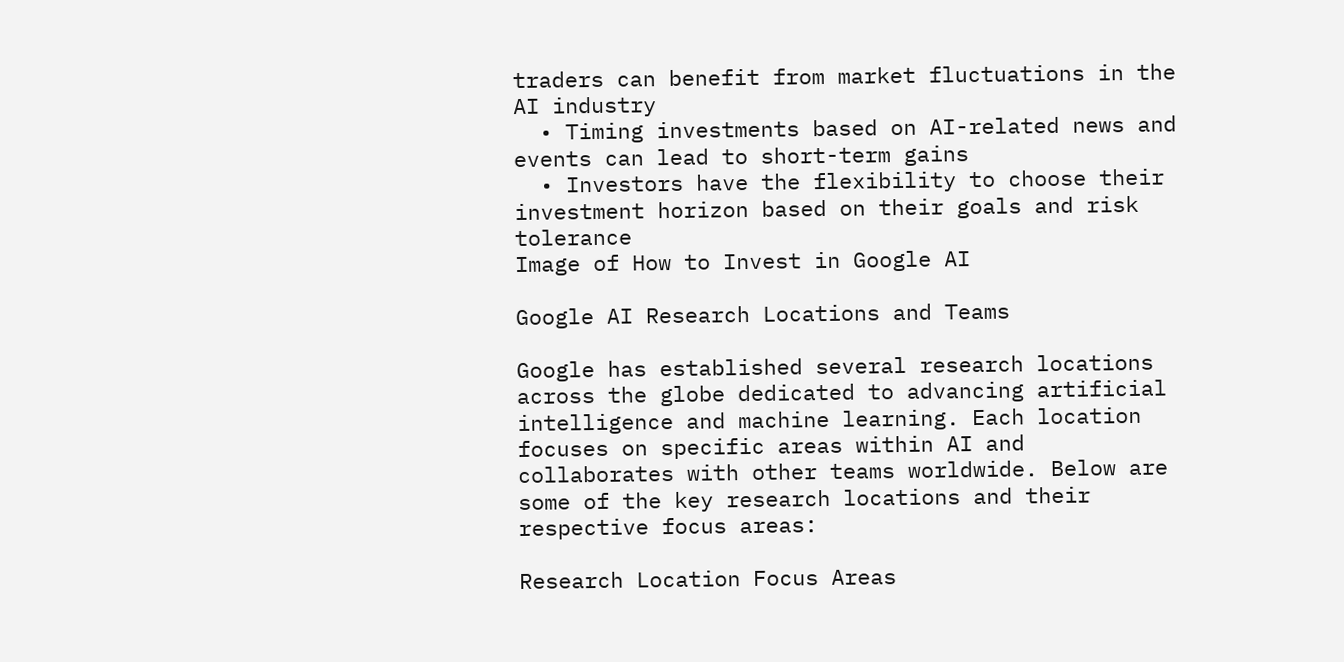traders can benefit from market fluctuations in the AI industry
  • Timing investments based on AI-related news and events can lead to short-term gains
  • Investors have the flexibility to choose their investment horizon based on their goals and risk tolerance
Image of How to Invest in Google AI

Google AI Research Locations and Teams

Google has established several research locations across the globe dedicated to advancing artificial intelligence and machine learning. Each location focuses on specific areas within AI and collaborates with other teams worldwide. Below are some of the key research locations and their respective focus areas:

Research Location Focus Areas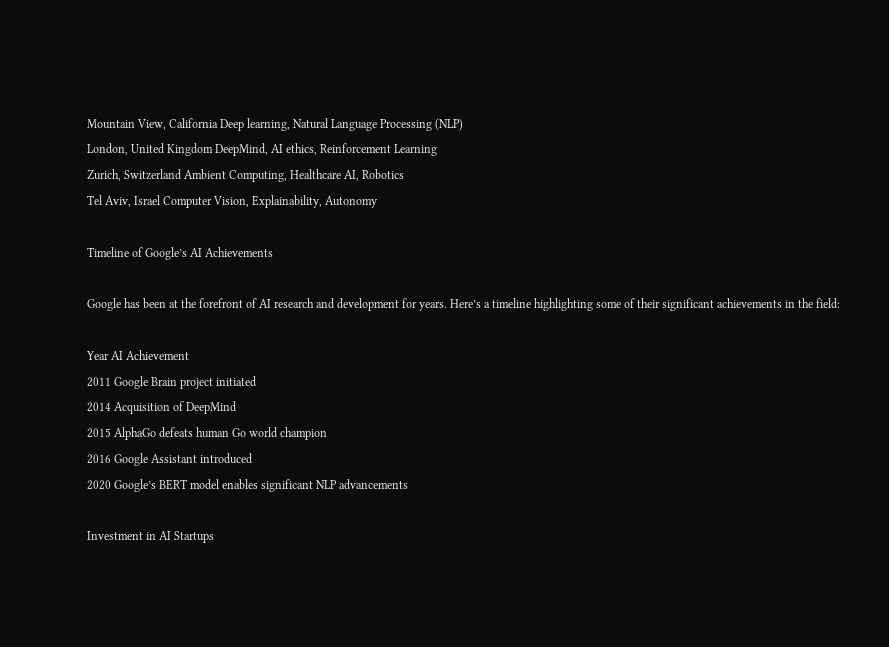Mountain View, California Deep learning, Natural Language Processing (NLP)
London, United Kingdom DeepMind, AI ethics, Reinforcement Learning
Zurich, Switzerland Ambient Computing, Healthcare AI, Robotics
Tel Aviv, Israel Computer Vision, Explainability, Autonomy

Timeline of Google’s AI Achievements

Google has been at the forefront of AI research and development for years. Here’s a timeline highlighting some of their significant achievements in the field:

Year AI Achievement
2011 Google Brain project initiated
2014 Acquisition of DeepMind
2015 AlphaGo defeats human Go world champion
2016 Google Assistant introduced
2020 Google’s BERT model enables significant NLP advancements

Investment in AI Startups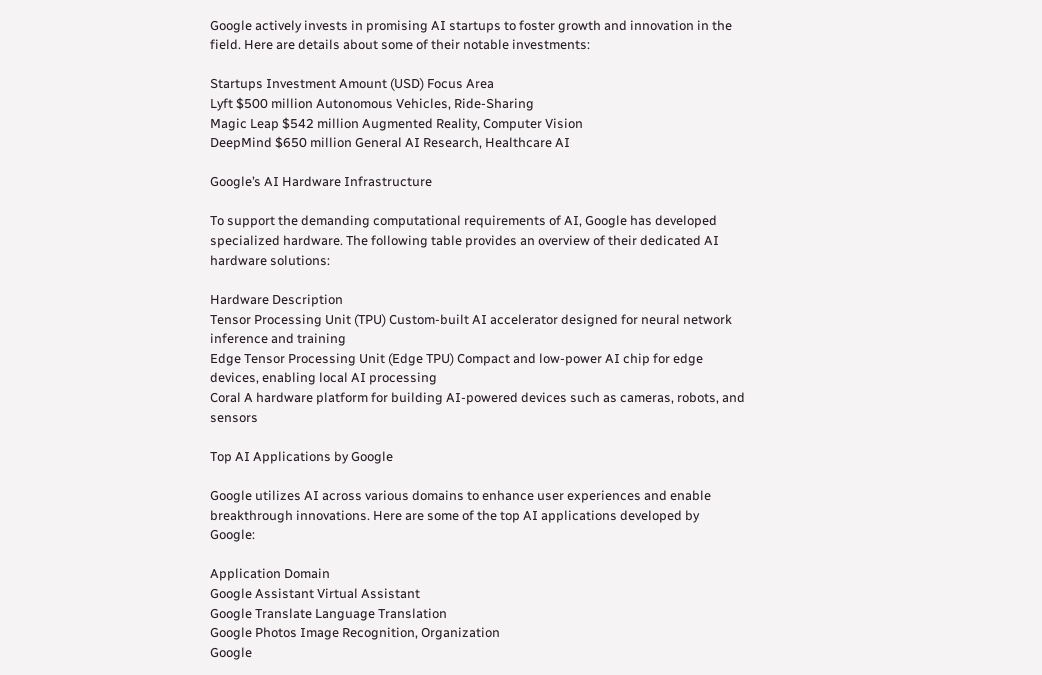Google actively invests in promising AI startups to foster growth and innovation in the field. Here are details about some of their notable investments:

Startups Investment Amount (USD) Focus Area
Lyft $500 million Autonomous Vehicles, Ride-Sharing
Magic Leap $542 million Augmented Reality, Computer Vision
DeepMind $650 million General AI Research, Healthcare AI

Google’s AI Hardware Infrastructure

To support the demanding computational requirements of AI, Google has developed specialized hardware. The following table provides an overview of their dedicated AI hardware solutions:

Hardware Description
Tensor Processing Unit (TPU) Custom-built AI accelerator designed for neural network inference and training
Edge Tensor Processing Unit (Edge TPU) Compact and low-power AI chip for edge devices, enabling local AI processing
Coral A hardware platform for building AI-powered devices such as cameras, robots, and sensors

Top AI Applications by Google

Google utilizes AI across various domains to enhance user experiences and enable breakthrough innovations. Here are some of the top AI applications developed by Google:

Application Domain
Google Assistant Virtual Assistant
Google Translate Language Translation
Google Photos Image Recognition, Organization
Google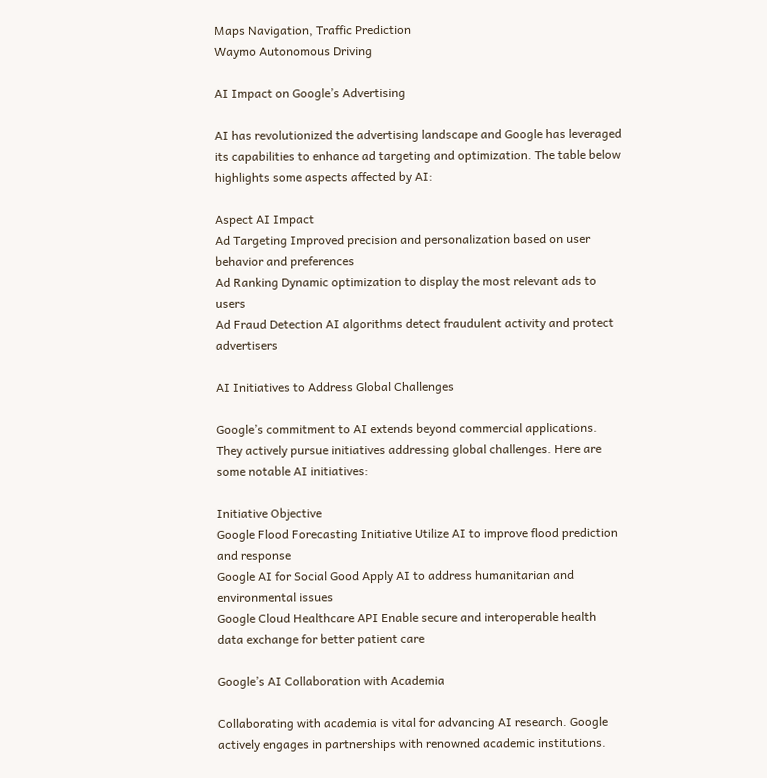Maps Navigation, Traffic Prediction
Waymo Autonomous Driving

AI Impact on Google’s Advertising

AI has revolutionized the advertising landscape and Google has leveraged its capabilities to enhance ad targeting and optimization. The table below highlights some aspects affected by AI:

Aspect AI Impact
Ad Targeting Improved precision and personalization based on user behavior and preferences
Ad Ranking Dynamic optimization to display the most relevant ads to users
Ad Fraud Detection AI algorithms detect fraudulent activity and protect advertisers

AI Initiatives to Address Global Challenges

Google’s commitment to AI extends beyond commercial applications. They actively pursue initiatives addressing global challenges. Here are some notable AI initiatives:

Initiative Objective
Google Flood Forecasting Initiative Utilize AI to improve flood prediction and response
Google AI for Social Good Apply AI to address humanitarian and environmental issues
Google Cloud Healthcare API Enable secure and interoperable health data exchange for better patient care

Google’s AI Collaboration with Academia

Collaborating with academia is vital for advancing AI research. Google actively engages in partnerships with renowned academic institutions.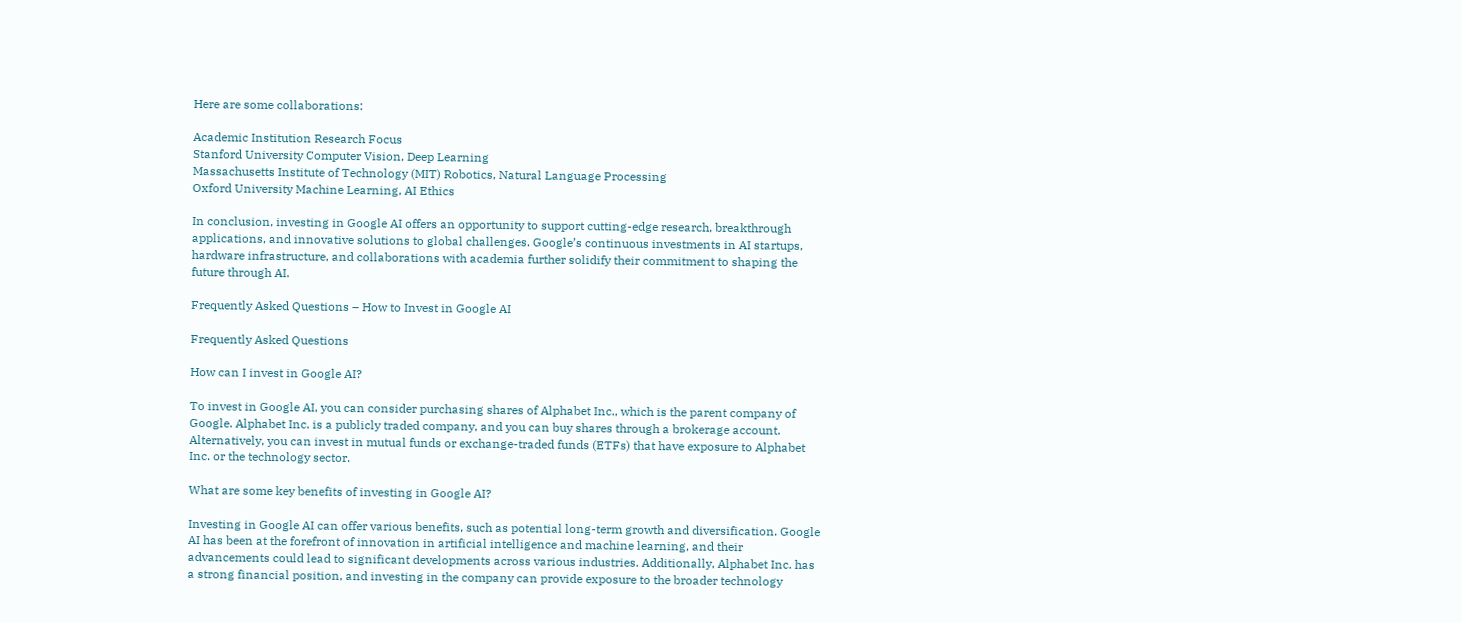Here are some collaborations:

Academic Institution Research Focus
Stanford University Computer Vision, Deep Learning
Massachusetts Institute of Technology (MIT) Robotics, Natural Language Processing
Oxford University Machine Learning, AI Ethics

In conclusion, investing in Google AI offers an opportunity to support cutting-edge research, breakthrough applications, and innovative solutions to global challenges. Google’s continuous investments in AI startups, hardware infrastructure, and collaborations with academia further solidify their commitment to shaping the future through AI.

Frequently Asked Questions – How to Invest in Google AI

Frequently Asked Questions

How can I invest in Google AI?

To invest in Google AI, you can consider purchasing shares of Alphabet Inc., which is the parent company of Google. Alphabet Inc. is a publicly traded company, and you can buy shares through a brokerage account. Alternatively, you can invest in mutual funds or exchange-traded funds (ETFs) that have exposure to Alphabet Inc. or the technology sector.

What are some key benefits of investing in Google AI?

Investing in Google AI can offer various benefits, such as potential long-term growth and diversification. Google AI has been at the forefront of innovation in artificial intelligence and machine learning, and their advancements could lead to significant developments across various industries. Additionally, Alphabet Inc. has a strong financial position, and investing in the company can provide exposure to the broader technology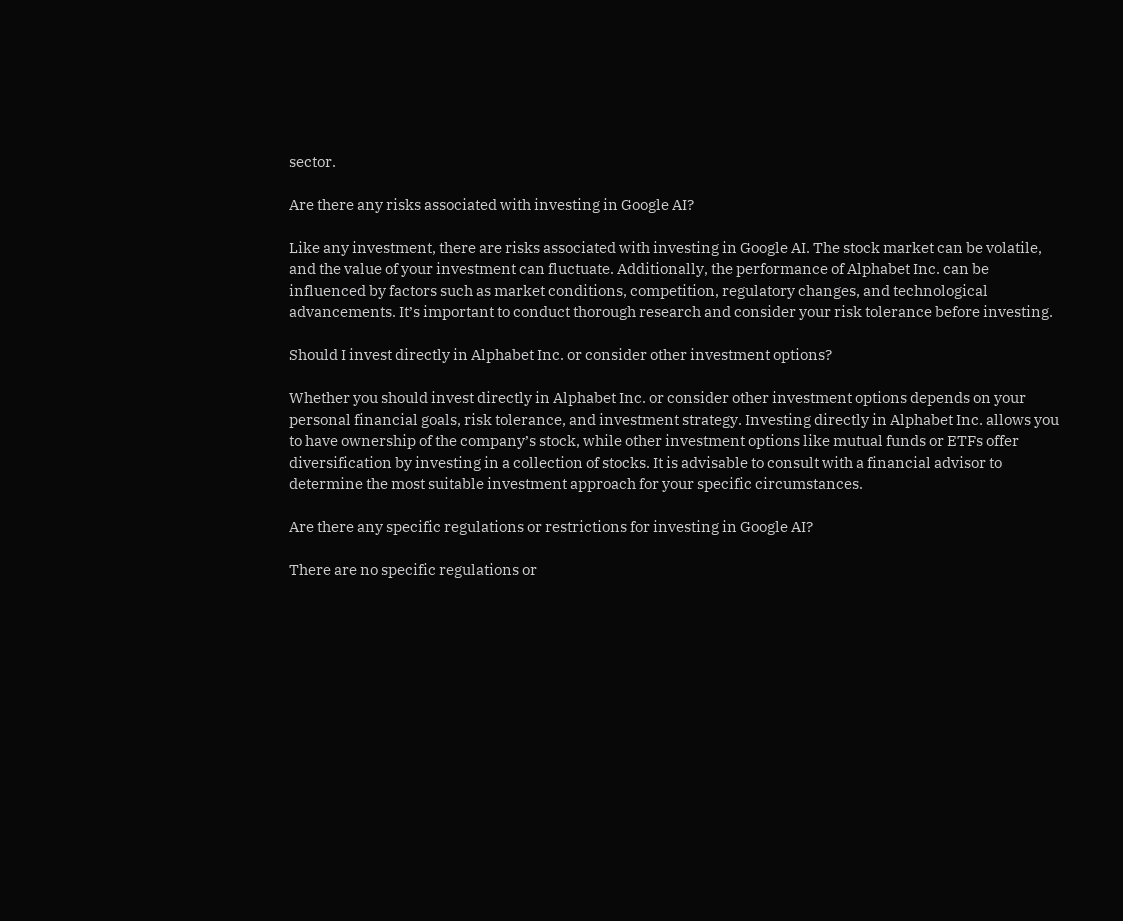sector.

Are there any risks associated with investing in Google AI?

Like any investment, there are risks associated with investing in Google AI. The stock market can be volatile, and the value of your investment can fluctuate. Additionally, the performance of Alphabet Inc. can be influenced by factors such as market conditions, competition, regulatory changes, and technological advancements. It’s important to conduct thorough research and consider your risk tolerance before investing.

Should I invest directly in Alphabet Inc. or consider other investment options?

Whether you should invest directly in Alphabet Inc. or consider other investment options depends on your personal financial goals, risk tolerance, and investment strategy. Investing directly in Alphabet Inc. allows you to have ownership of the company’s stock, while other investment options like mutual funds or ETFs offer diversification by investing in a collection of stocks. It is advisable to consult with a financial advisor to determine the most suitable investment approach for your specific circumstances.

Are there any specific regulations or restrictions for investing in Google AI?

There are no specific regulations or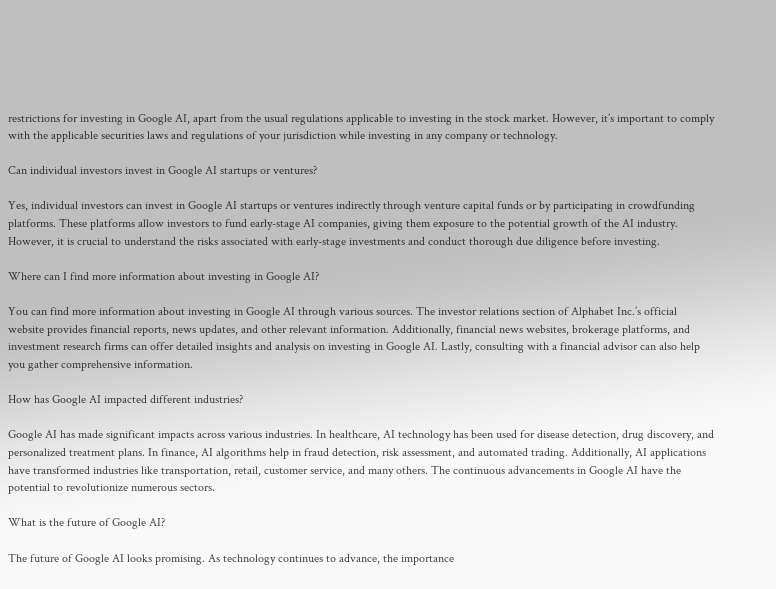restrictions for investing in Google AI, apart from the usual regulations applicable to investing in the stock market. However, it’s important to comply with the applicable securities laws and regulations of your jurisdiction while investing in any company or technology.

Can individual investors invest in Google AI startups or ventures?

Yes, individual investors can invest in Google AI startups or ventures indirectly through venture capital funds or by participating in crowdfunding platforms. These platforms allow investors to fund early-stage AI companies, giving them exposure to the potential growth of the AI industry. However, it is crucial to understand the risks associated with early-stage investments and conduct thorough due diligence before investing.

Where can I find more information about investing in Google AI?

You can find more information about investing in Google AI through various sources. The investor relations section of Alphabet Inc.’s official website provides financial reports, news updates, and other relevant information. Additionally, financial news websites, brokerage platforms, and investment research firms can offer detailed insights and analysis on investing in Google AI. Lastly, consulting with a financial advisor can also help you gather comprehensive information.

How has Google AI impacted different industries?

Google AI has made significant impacts across various industries. In healthcare, AI technology has been used for disease detection, drug discovery, and personalized treatment plans. In finance, AI algorithms help in fraud detection, risk assessment, and automated trading. Additionally, AI applications have transformed industries like transportation, retail, customer service, and many others. The continuous advancements in Google AI have the potential to revolutionize numerous sectors.

What is the future of Google AI?

The future of Google AI looks promising. As technology continues to advance, the importance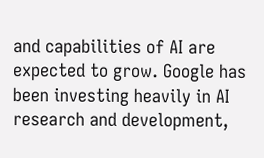and capabilities of AI are expected to grow. Google has been investing heavily in AI research and development,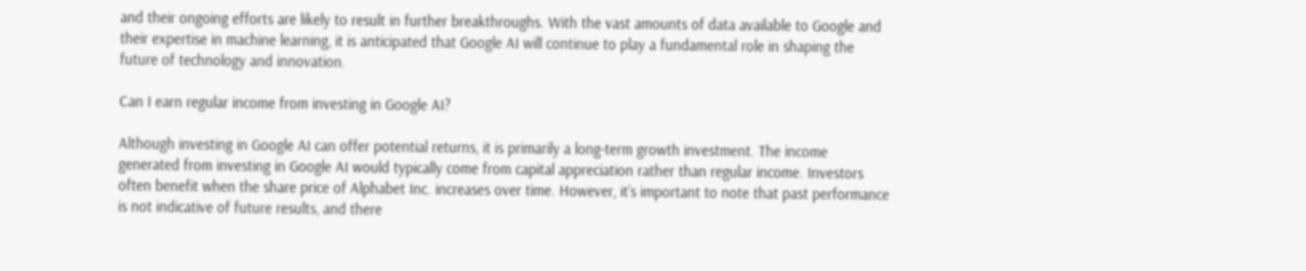and their ongoing efforts are likely to result in further breakthroughs. With the vast amounts of data available to Google and their expertise in machine learning, it is anticipated that Google AI will continue to play a fundamental role in shaping the future of technology and innovation.

Can I earn regular income from investing in Google AI?

Although investing in Google AI can offer potential returns, it is primarily a long-term growth investment. The income generated from investing in Google AI would typically come from capital appreciation rather than regular income. Investors often benefit when the share price of Alphabet Inc. increases over time. However, it’s important to note that past performance is not indicative of future results, and there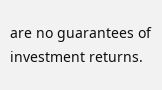are no guarantees of investment returns.